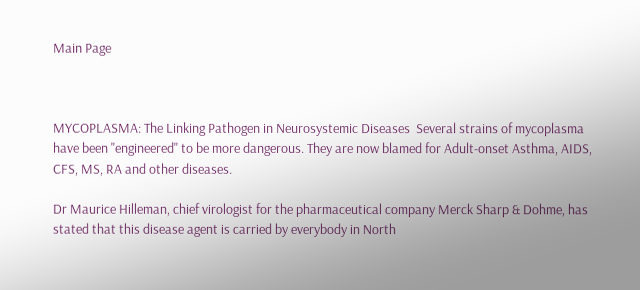Main Page



MYCOPLASMA: The Linking Pathogen in Neurosystemic Diseases  Several strains of mycoplasma have been "engineered" to be more dangerous. They are now blamed for Adult-onset Asthma, AIDS, CFS, MS, RA and other diseases.

Dr Maurice Hilleman, chief virologist for the pharmaceutical company Merck Sharp & Dohme, has stated that this disease agent is carried by everybody in North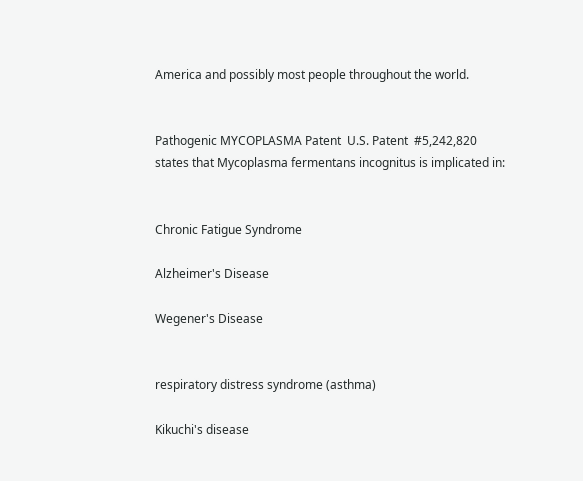America and possibly most people throughout the world.


Pathogenic MYCOPLASMA Patent  U.S. Patent  #5,242,820 states that Mycoplasma fermentans incognitus is implicated in:


Chronic Fatigue Syndrome

Alzheimer's Disease

Wegener's Disease


respiratory distress syndrome (asthma)

Kikuchi's disease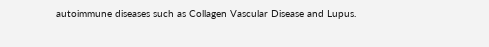autoimmune diseases such as Collagen Vascular Disease and Lupus.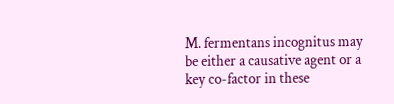M. fermentans incognitus may be either a causative agent or a key co-factor in these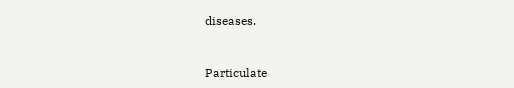diseases.



Particulate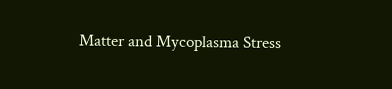Matter and Mycoplasma Stress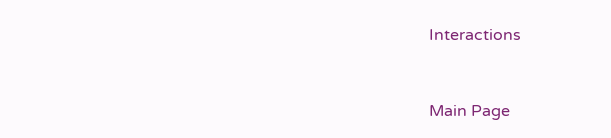Interactions



Main Page